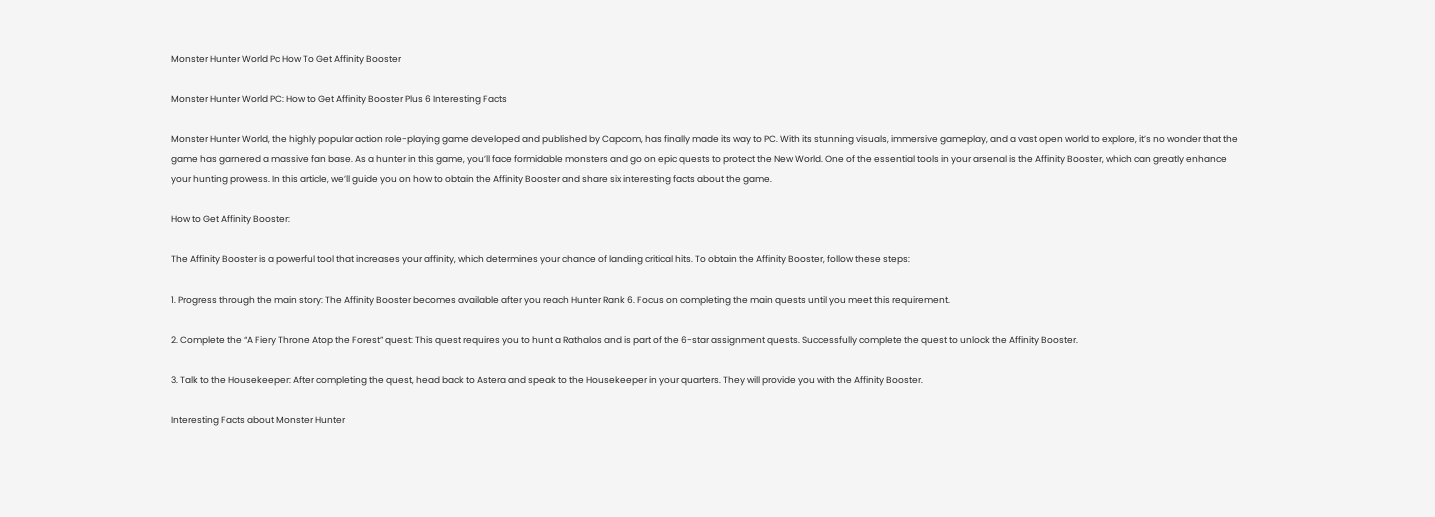Monster Hunter World Pc How To Get Affinity Booster

Monster Hunter World PC: How to Get Affinity Booster Plus 6 Interesting Facts

Monster Hunter World, the highly popular action role-playing game developed and published by Capcom, has finally made its way to PC. With its stunning visuals, immersive gameplay, and a vast open world to explore, it’s no wonder that the game has garnered a massive fan base. As a hunter in this game, you’ll face formidable monsters and go on epic quests to protect the New World. One of the essential tools in your arsenal is the Affinity Booster, which can greatly enhance your hunting prowess. In this article, we’ll guide you on how to obtain the Affinity Booster and share six interesting facts about the game.

How to Get Affinity Booster:

The Affinity Booster is a powerful tool that increases your affinity, which determines your chance of landing critical hits. To obtain the Affinity Booster, follow these steps:

1. Progress through the main story: The Affinity Booster becomes available after you reach Hunter Rank 6. Focus on completing the main quests until you meet this requirement.

2. Complete the “A Fiery Throne Atop the Forest” quest: This quest requires you to hunt a Rathalos and is part of the 6-star assignment quests. Successfully complete the quest to unlock the Affinity Booster.

3. Talk to the Housekeeper: After completing the quest, head back to Astera and speak to the Housekeeper in your quarters. They will provide you with the Affinity Booster.

Interesting Facts about Monster Hunter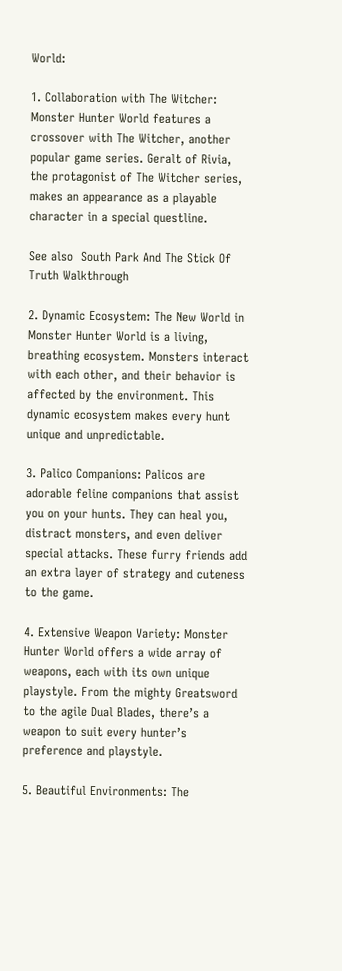World:

1. Collaboration with The Witcher: Monster Hunter World features a crossover with The Witcher, another popular game series. Geralt of Rivia, the protagonist of The Witcher series, makes an appearance as a playable character in a special questline.

See also  South Park And The Stick Of Truth Walkthrough

2. Dynamic Ecosystem: The New World in Monster Hunter World is a living, breathing ecosystem. Monsters interact with each other, and their behavior is affected by the environment. This dynamic ecosystem makes every hunt unique and unpredictable.

3. Palico Companions: Palicos are adorable feline companions that assist you on your hunts. They can heal you, distract monsters, and even deliver special attacks. These furry friends add an extra layer of strategy and cuteness to the game.

4. Extensive Weapon Variety: Monster Hunter World offers a wide array of weapons, each with its own unique playstyle. From the mighty Greatsword to the agile Dual Blades, there’s a weapon to suit every hunter’s preference and playstyle.

5. Beautiful Environments: The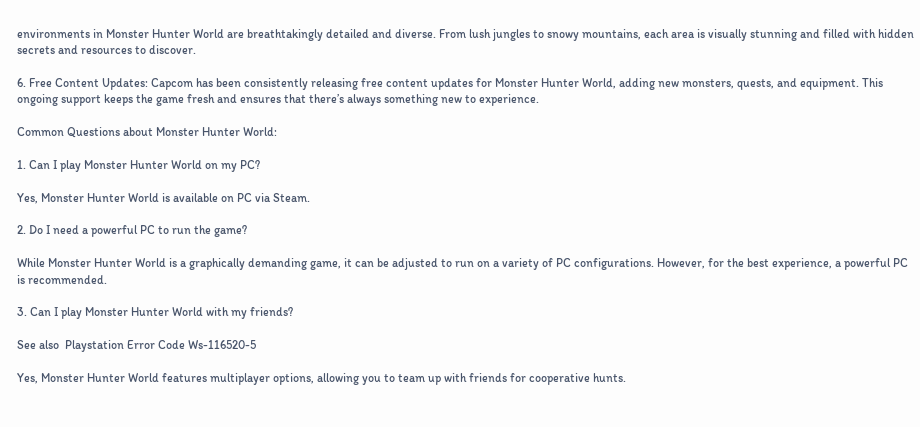environments in Monster Hunter World are breathtakingly detailed and diverse. From lush jungles to snowy mountains, each area is visually stunning and filled with hidden secrets and resources to discover.

6. Free Content Updates: Capcom has been consistently releasing free content updates for Monster Hunter World, adding new monsters, quests, and equipment. This ongoing support keeps the game fresh and ensures that there’s always something new to experience.

Common Questions about Monster Hunter World:

1. Can I play Monster Hunter World on my PC?

Yes, Monster Hunter World is available on PC via Steam.

2. Do I need a powerful PC to run the game?

While Monster Hunter World is a graphically demanding game, it can be adjusted to run on a variety of PC configurations. However, for the best experience, a powerful PC is recommended.

3. Can I play Monster Hunter World with my friends?

See also  Playstation Error Code Ws-116520-5

Yes, Monster Hunter World features multiplayer options, allowing you to team up with friends for cooperative hunts.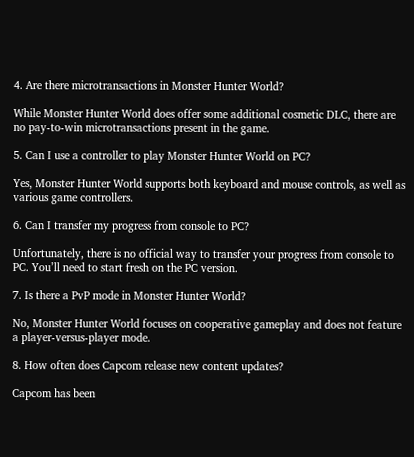4. Are there microtransactions in Monster Hunter World?

While Monster Hunter World does offer some additional cosmetic DLC, there are no pay-to-win microtransactions present in the game.

5. Can I use a controller to play Monster Hunter World on PC?

Yes, Monster Hunter World supports both keyboard and mouse controls, as well as various game controllers.

6. Can I transfer my progress from console to PC?

Unfortunately, there is no official way to transfer your progress from console to PC. You’ll need to start fresh on the PC version.

7. Is there a PvP mode in Monster Hunter World?

No, Monster Hunter World focuses on cooperative gameplay and does not feature a player-versus-player mode.

8. How often does Capcom release new content updates?

Capcom has been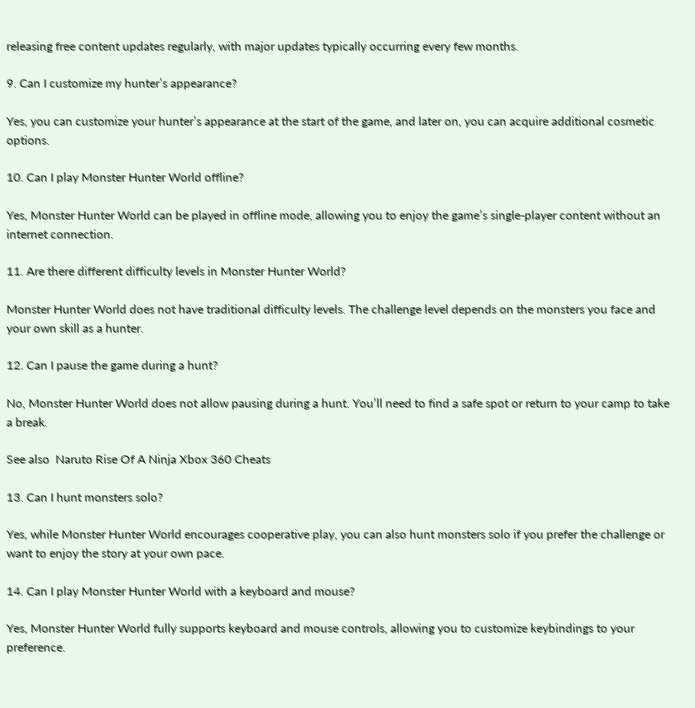releasing free content updates regularly, with major updates typically occurring every few months.

9. Can I customize my hunter’s appearance?

Yes, you can customize your hunter’s appearance at the start of the game, and later on, you can acquire additional cosmetic options.

10. Can I play Monster Hunter World offline?

Yes, Monster Hunter World can be played in offline mode, allowing you to enjoy the game’s single-player content without an internet connection.

11. Are there different difficulty levels in Monster Hunter World?

Monster Hunter World does not have traditional difficulty levels. The challenge level depends on the monsters you face and your own skill as a hunter.

12. Can I pause the game during a hunt?

No, Monster Hunter World does not allow pausing during a hunt. You’ll need to find a safe spot or return to your camp to take a break.

See also  Naruto Rise Of A Ninja Xbox 360 Cheats

13. Can I hunt monsters solo?

Yes, while Monster Hunter World encourages cooperative play, you can also hunt monsters solo if you prefer the challenge or want to enjoy the story at your own pace.

14. Can I play Monster Hunter World with a keyboard and mouse?

Yes, Monster Hunter World fully supports keyboard and mouse controls, allowing you to customize keybindings to your preference.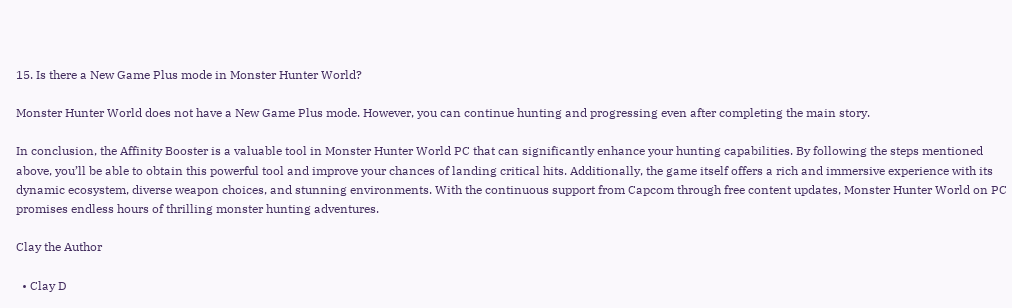15. Is there a New Game Plus mode in Monster Hunter World?

Monster Hunter World does not have a New Game Plus mode. However, you can continue hunting and progressing even after completing the main story.

In conclusion, the Affinity Booster is a valuable tool in Monster Hunter World PC that can significantly enhance your hunting capabilities. By following the steps mentioned above, you’ll be able to obtain this powerful tool and improve your chances of landing critical hits. Additionally, the game itself offers a rich and immersive experience with its dynamic ecosystem, diverse weapon choices, and stunning environments. With the continuous support from Capcom through free content updates, Monster Hunter World on PC promises endless hours of thrilling monster hunting adventures.

Clay the Author

  • Clay D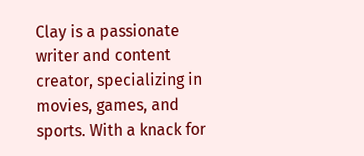Clay is a passionate writer and content creator, specializing in movies, games, and sports. With a knack for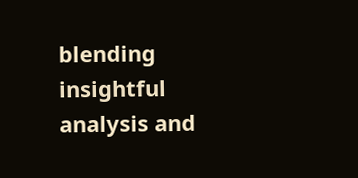blending insightful analysis and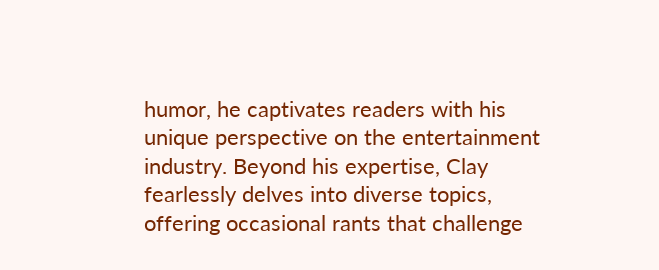humor, he captivates readers with his unique perspective on the entertainment industry. Beyond his expertise, Clay fearlessly delves into diverse topics, offering occasional rants that challenge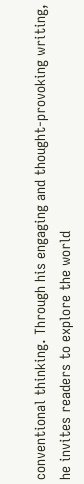conventional thinking. Through his engaging and thought-provoking writing, he invites readers to explore the world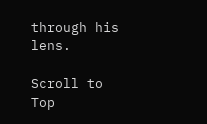through his lens.

Scroll to Top